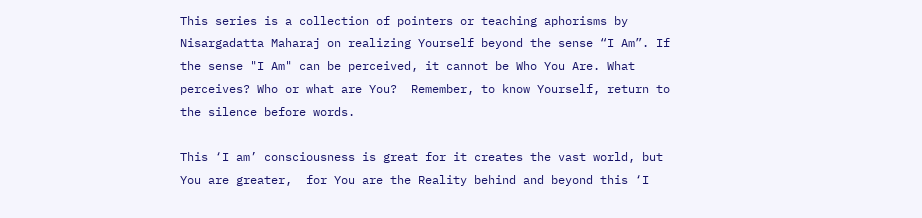This series is a collection of pointers or teaching aphorisms by Nisargadatta Maharaj on realizing Yourself beyond the sense “I Am”. If the sense "I Am" can be perceived, it cannot be Who You Are. What perceives? Who or what are You?  Remember, to know Yourself, return to the silence before words.

This ‘I am’ consciousness is great for it creates the vast world, but You are greater,  for You are the Reality behind and beyond this ‘I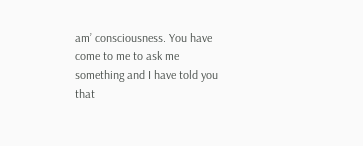am’ consciousness. You have come to me to ask me something and I have told you that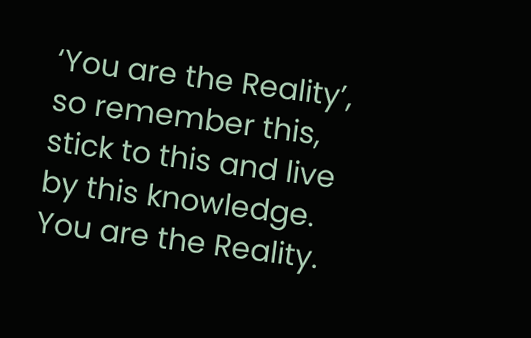‘You are the Reality’,  so remember this,  stick to this and live by this knowledge. You are the Reality.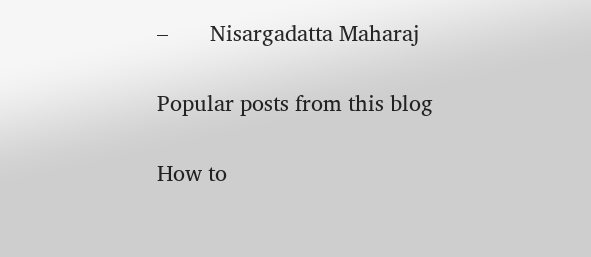–       Nisargadatta Maharaj

Popular posts from this blog

How to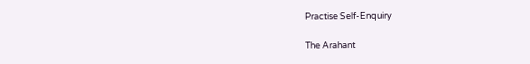Practise Self-Enquiry

The Arahant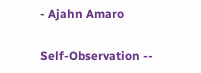- Ajahn Amaro

Self-Observation --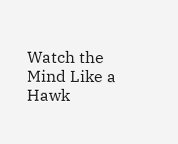Watch the Mind Like a Hawk